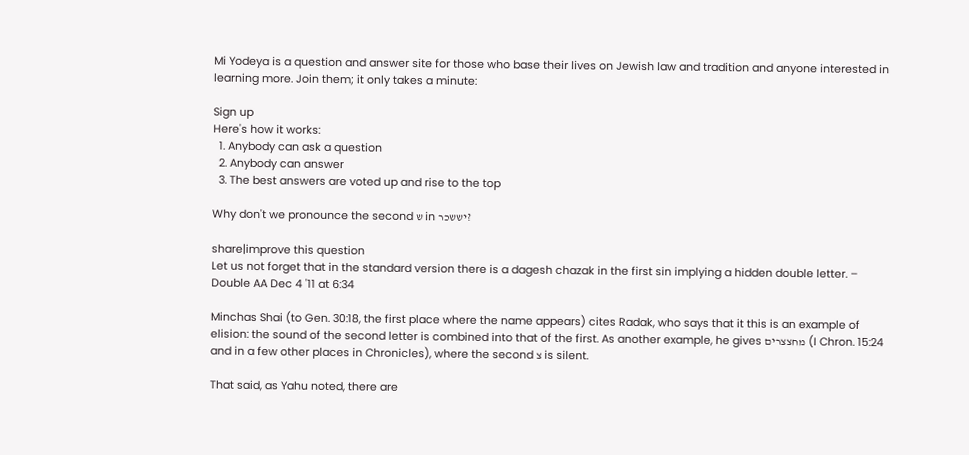Mi Yodeya is a question and answer site for those who base their lives on Jewish law and tradition and anyone interested in learning more. Join them; it only takes a minute:

Sign up
Here's how it works:
  1. Anybody can ask a question
  2. Anybody can answer
  3. The best answers are voted up and rise to the top

Why don't we pronounce the second ש in יששכר?

share|improve this question
Let us not forget that in the standard version there is a dagesh chazak in the first sin implying a hidden double letter. – Double AA Dec 4 '11 at 6:34

Minchas Shai (to Gen. 30:18, the first place where the name appears) cites Radak, who says that it this is an example of elision: the sound of the second letter is combined into that of the first. As another example, he gives מחצצרים (I Chron. 15:24 and in a few other places in Chronicles), where the second צ is silent.

That said, as Yahu noted, there are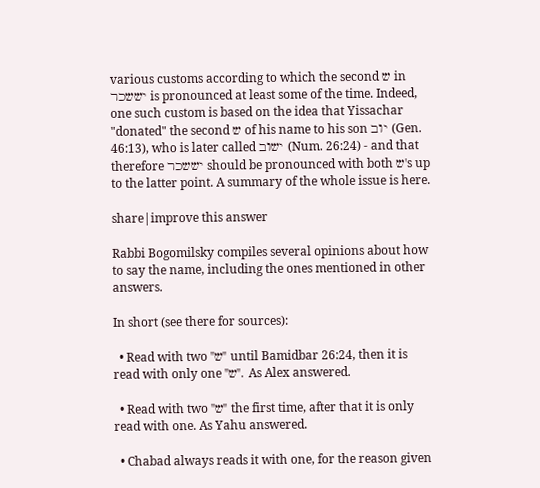various customs according to which the second ש in יששכר is pronounced at least some of the time. Indeed, one such custom is based on the idea that Yissachar "donated" the second ש of his name to his son יוב (Gen. 46:13), who is later called ישוב (Num. 26:24) - and that therefore יששכר should be pronounced with both ש's up to the latter point. A summary of the whole issue is here.

share|improve this answer

Rabbi Bogomilsky compiles several opinions about how to say the name, including the ones mentioned in other answers.

In short (see there for sources):

  • Read with two "ש" until Bamidbar 26:24, then it is read with only one "ש". As Alex answered.

  • Read with two "ש" the first time, after that it is only read with one. As Yahu answered.

  • Chabad always reads it with one, for the reason given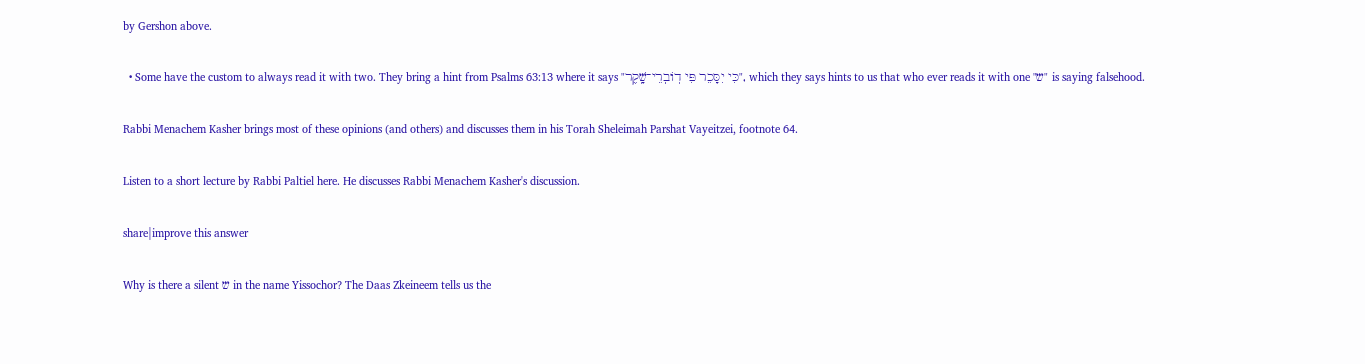by Gershon above.

  • Some have the custom to always read it with two. They bring a hint from Psalms 63:13 where it says "כִּי יִסָּכֵר פִּי דֽוֹבְרֵי־שָֽׁקֶר", which they says hints to us that who ever reads it with one "ש" is saying falsehood.

Rabbi Menachem Kasher brings most of these opinions (and others) and discusses them in his Torah Sheleimah Parshat Vayeitzei, footnote 64.

Listen to a short lecture by Rabbi Paltiel here. He discusses Rabbi Menachem Kasher's discussion.

share|improve this answer

Why is there a silent ש in the name Yissochor? The Daas Zkeineem tells us the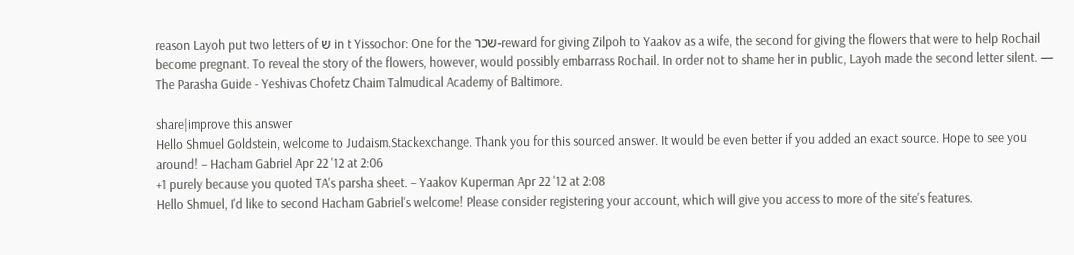reason Layoh put two letters of ש in t Yissochor: One for the שכר-reward for giving Zilpoh to Yaakov as a wife, the second for giving the flowers that were to help Rochail become pregnant. To reveal the story of the flowers, however, would possibly embarrass Rochail. In order not to shame her in public, Layoh made the second letter silent. — The Parasha Guide - Yeshivas Chofetz Chaim Talmudical Academy of Baltimore.

share|improve this answer
Hello Shmuel Goldstein, welcome to Judaism.Stackexchange. Thank you for this sourced answer. It would be even better if you added an exact source. Hope to see you around! – Hacham Gabriel Apr 22 '12 at 2:06
+1 purely because you quoted TA's parsha sheet. – Yaakov Kuperman Apr 22 '12 at 2:08
Hello Shmuel, I'd like to second Hacham Gabriel's welcome! Please consider registering your account, which will give you access to more of the site's features.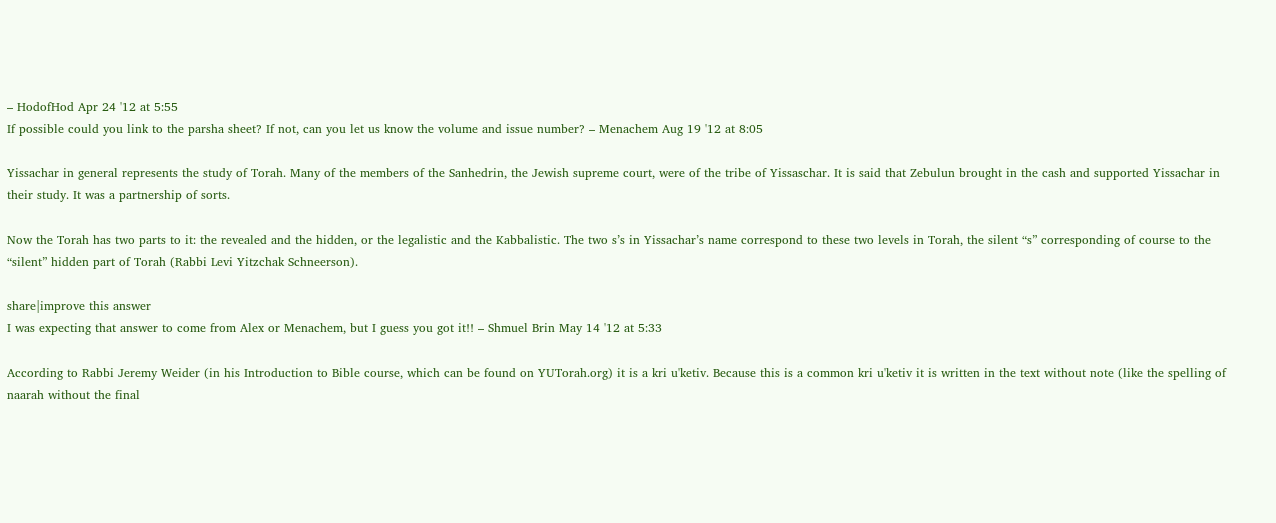– HodofHod Apr 24 '12 at 5:55
If possible could you link to the parsha sheet? If not, can you let us know the volume and issue number? – Menachem Aug 19 '12 at 8:05

Yissachar in general represents the study of Torah. Many of the members of the Sanhedrin, the Jewish supreme court, were of the tribe of Yissaschar. It is said that Zebulun brought in the cash and supported Yissachar in their study. It was a partnership of sorts.

Now the Torah has two parts to it: the revealed and the hidden, or the legalistic and the Kabbalistic. The two s’s in Yissachar’s name correspond to these two levels in Torah, the silent “s” corresponding of course to the “silent” hidden part of Torah (Rabbi Levi Yitzchak Schneerson).

share|improve this answer
I was expecting that answer to come from Alex or Menachem, but I guess you got it!! – Shmuel Brin May 14 '12 at 5:33

According to Rabbi Jeremy Weider (in his Introduction to Bible course, which can be found on YUTorah.org) it is a kri u'ketiv. Because this is a common kri u'ketiv it is written in the text without note (like the spelling of naarah without the final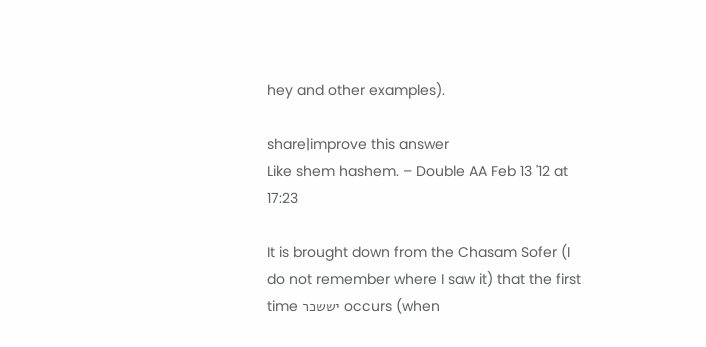hey and other examples).

share|improve this answer
Like shem hashem. – Double AA Feb 13 '12 at 17:23

It is brought down from the Chasam Sofer (I do not remember where I saw it) that the first time יששכר occurs (when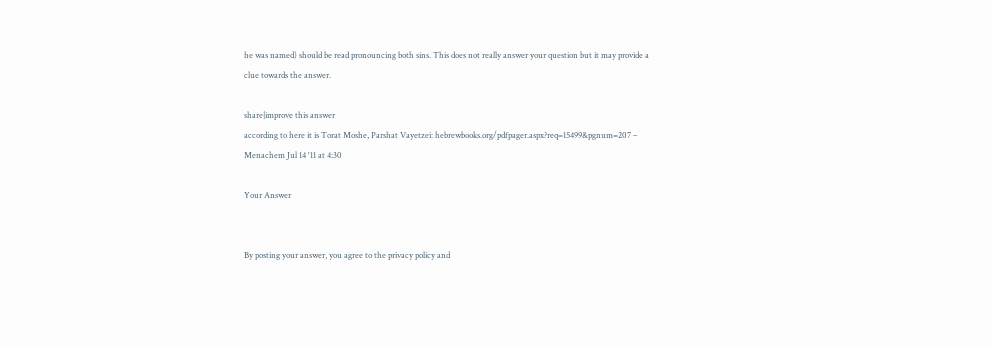he was named) should be read pronouncing both sins. This does not really answer your question but it may provide a clue towards the answer.

share|improve this answer
according to here it is Torat Moshe, Parshat Vayetzei: hebrewbooks.org/pdfpager.aspx?req=15499&pgnum=207 – Menachem Jul 14 '11 at 4:30

Your Answer


By posting your answer, you agree to the privacy policy and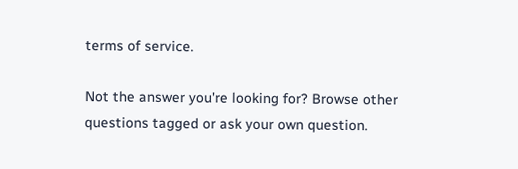terms of service.

Not the answer you're looking for? Browse other questions tagged or ask your own question.